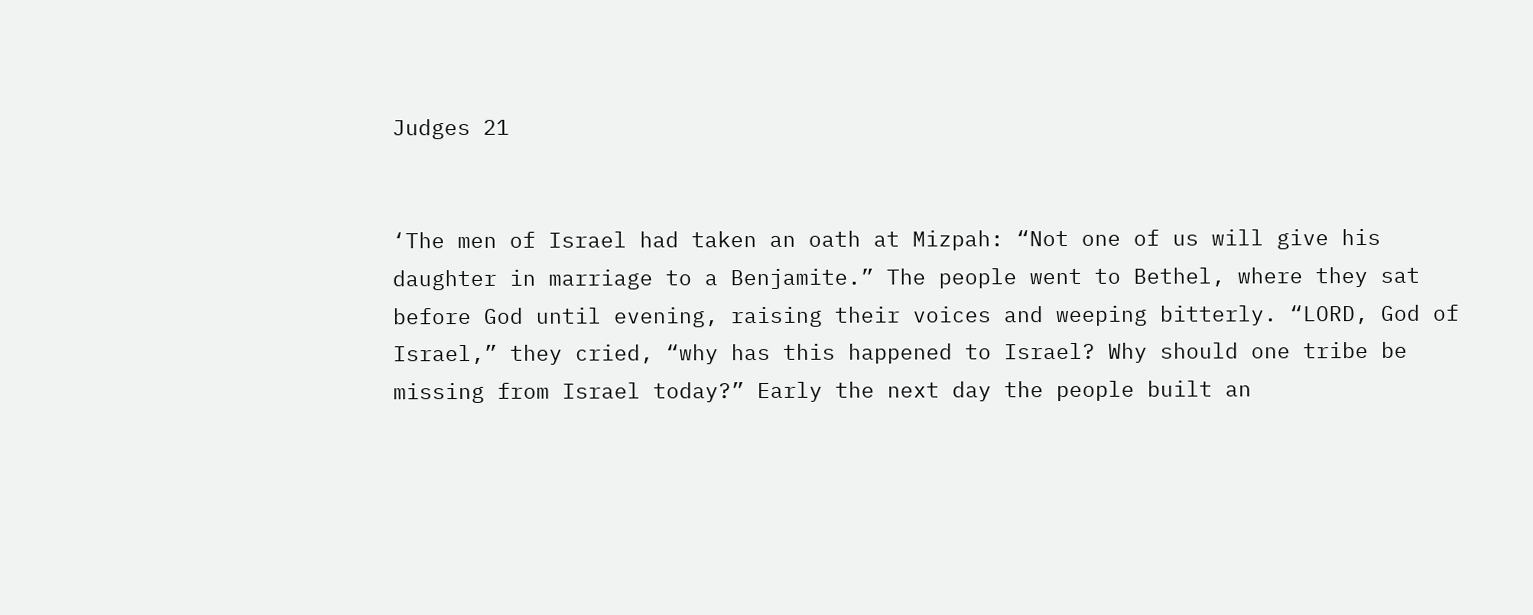Judges 21


‘The men of Israel had taken an oath at Mizpah: “Not one of us will give his daughter in marriage to a Benjamite.” The people went to Bethel, where they sat before God until evening, raising their voices and weeping bitterly. “LORD, God of Israel,” they cried, “why has this happened to Israel? Why should one tribe be missing from Israel today?” Early the next day the people built an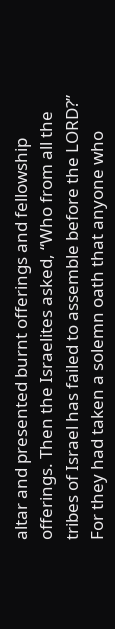altar and presented burnt offerings and fellowship offerings. Then the Israelites asked, “Who from all the tribes of Israel has failed to assemble before the LORD?” For they had taken a solemn oath that anyone who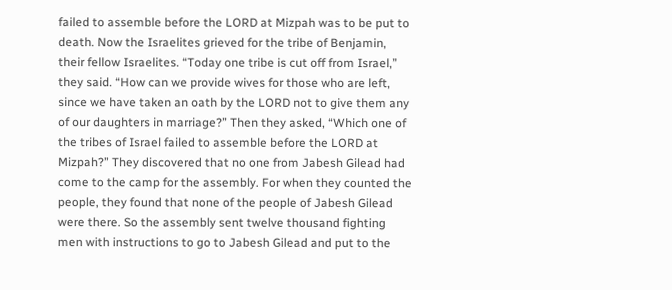failed to assemble before the LORD at Mizpah was to be put to death. Now the Israelites grieved for the tribe of Benjamin, their fellow Israelites. “Today one tribe is cut off from Israel,” they said. “How can we provide wives for those who are left, since we have taken an oath by the LORD not to give them any of our daughters in marriage?” Then they asked, “Which one of the tribes of Israel failed to assemble before the LORD at Mizpah?” They discovered that no one from Jabesh Gilead had come to the camp for the assembly. For when they counted the people, they found that none of the people of Jabesh Gilead were there. So the assembly sent twelve thousand fighting men with instructions to go to Jabesh Gilead and put to the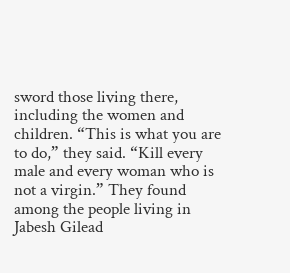sword those living there, including the women and children. “This is what you are to do,” they said. “Kill every male and every woman who is not a virgin.” They found among the people living in Jabesh Gilead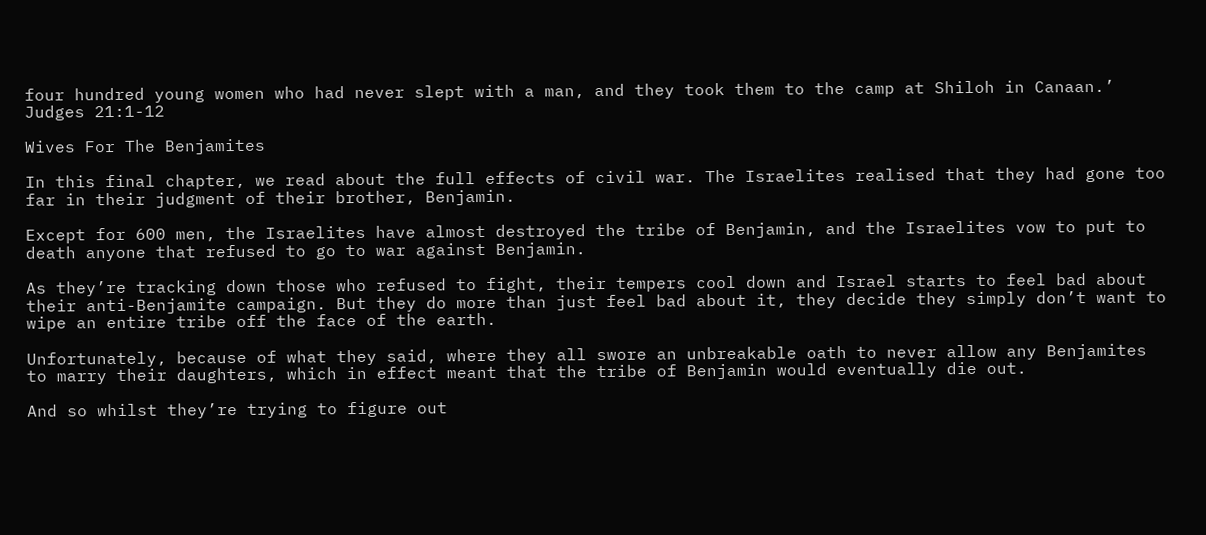four hundred young women who had never slept with a man, and they took them to the camp at Shiloh in Canaan.’ Judges 21:1-12

Wives For The Benjamites

In this final chapter, we read about the full effects of civil war. The Israelites realised that they had gone too far in their judgment of their brother, Benjamin.

Except for 600 men, the Israelites have almost destroyed the tribe of Benjamin, and the Israelites vow to put to death anyone that refused to go to war against Benjamin.

As they’re tracking down those who refused to fight, their tempers cool down and Israel starts to feel bad about their anti-Benjamite campaign. But they do more than just feel bad about it, they decide they simply don’t want to wipe an entire tribe off the face of the earth.

Unfortunately, because of what they said, where they all swore an unbreakable oath to never allow any Benjamites to marry their daughters, which in effect meant that the tribe of Benjamin would eventually die out.

And so whilst they’re trying to figure out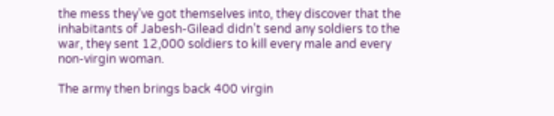the mess they’ve got themselves into, they discover that the inhabitants of Jabesh-Gilead didn’t send any soldiers to the war, they sent 12,000 soldiers to kill every male and every non-virgin woman.

The army then brings back 400 virgin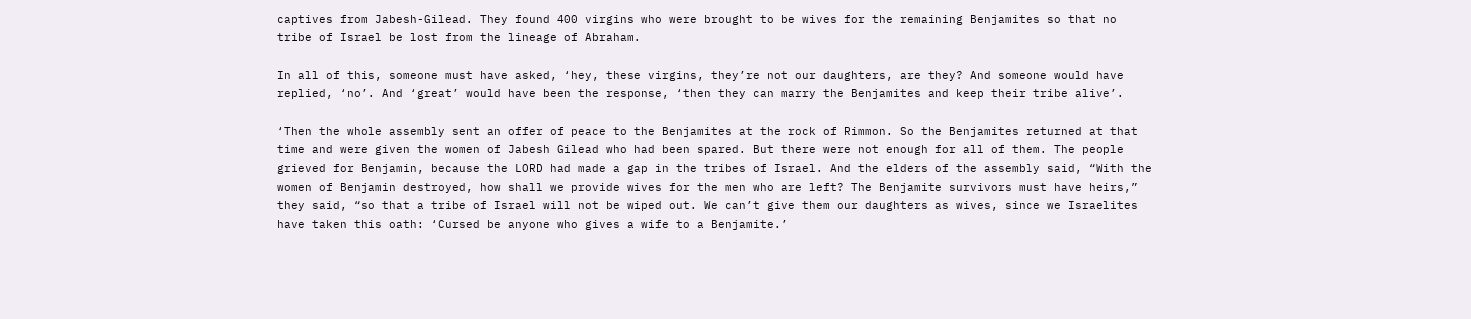captives from Jabesh-Gilead. They found 400 virgins who were brought to be wives for the remaining Benjamites so that no tribe of Israel be lost from the lineage of Abraham.

In all of this, someone must have asked, ‘hey, these virgins, they’re not our daughters, are they? And someone would have replied, ‘no’. And ‘great’ would have been the response, ‘then they can marry the Benjamites and keep their tribe alive’.

‘Then the whole assembly sent an offer of peace to the Benjamites at the rock of Rimmon. So the Benjamites returned at that time and were given the women of Jabesh Gilead who had been spared. But there were not enough for all of them. The people grieved for Benjamin, because the LORD had made a gap in the tribes of Israel. And the elders of the assembly said, “With the women of Benjamin destroyed, how shall we provide wives for the men who are left? The Benjamite survivors must have heirs,” they said, “so that a tribe of Israel will not be wiped out. We can’t give them our daughters as wives, since we Israelites have taken this oath: ‘Cursed be anyone who gives a wife to a Benjamite.’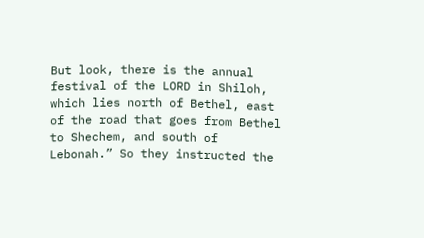But look, there is the annual festival of the LORD in Shiloh, which lies north of Bethel, east of the road that goes from Bethel to Shechem, and south of Lebonah.” So they instructed the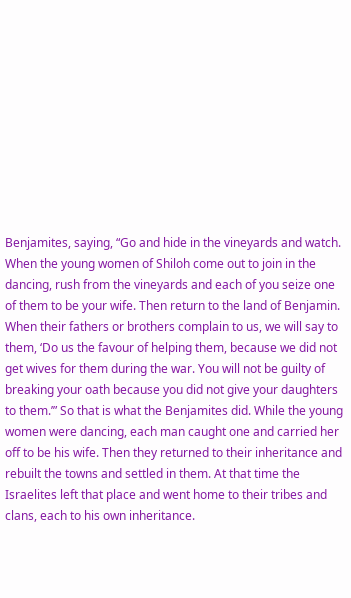Benjamites, saying, “Go and hide in the vineyards and watch. When the young women of Shiloh come out to join in the dancing, rush from the vineyards and each of you seize one of them to be your wife. Then return to the land of Benjamin. When their fathers or brothers complain to us, we will say to them, ‘Do us the favour of helping them, because we did not get wives for them during the war. You will not be guilty of breaking your oath because you did not give your daughters to them.’” So that is what the Benjamites did. While the young women were dancing, each man caught one and carried her off to be his wife. Then they returned to their inheritance and rebuilt the towns and settled in them. At that time the Israelites left that place and went home to their tribes and clans, each to his own inheritance.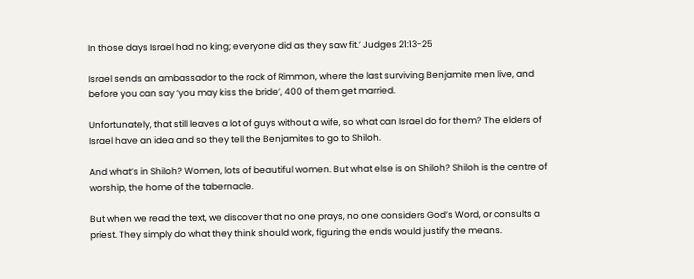In those days Israel had no king; everyone did as they saw fit.’ Judges 21:13-25

Israel sends an ambassador to the rock of Rimmon, where the last surviving Benjamite men live, and before you can say ‘you may kiss the bride’, 400 of them get married.

Unfortunately, that still leaves a lot of guys without a wife, so what can Israel do for them? The elders of Israel have an idea and so they tell the Benjamites to go to Shiloh.

And what’s in Shiloh? Women, lots of beautiful women. But what else is on Shiloh? Shiloh is the centre of worship, the home of the tabernacle.

But when we read the text, we discover that no one prays, no one considers God’s Word, or consults a priest. They simply do what they think should work, figuring the ends would justify the means.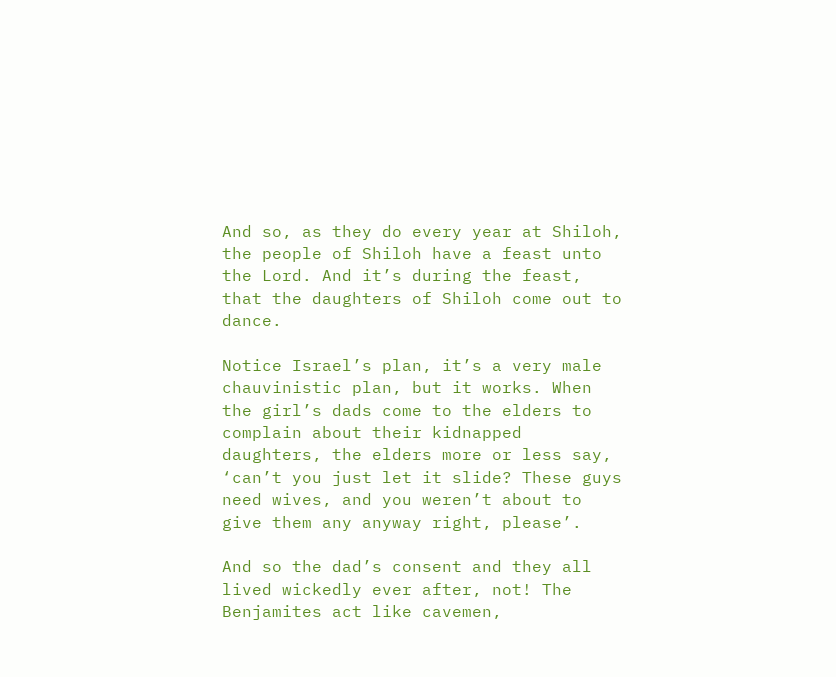And so, as they do every year at Shiloh, the people of Shiloh have a feast unto the Lord. And it’s during the feast, that the daughters of Shiloh come out to dance.

Notice Israel’s plan, it’s a very male chauvinistic plan, but it works. When the girl’s dads come to the elders to complain about their kidnapped daughters, the elders more or less say, ‘can’t you just let it slide? These guys need wives, and you weren’t about to give them any anyway right, please’.

And so the dad’s consent and they all lived wickedly ever after, not! The Benjamites act like cavemen,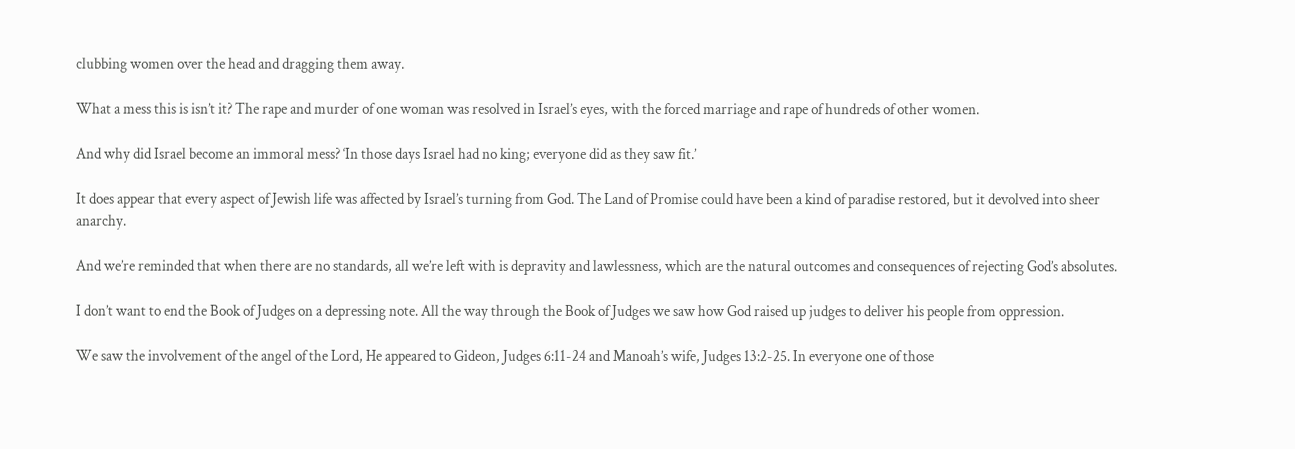clubbing women over the head and dragging them away.

What a mess this is isn’t it? The rape and murder of one woman was resolved in Israel’s eyes, with the forced marriage and rape of hundreds of other women.

And why did Israel become an immoral mess? ‘In those days Israel had no king; everyone did as they saw fit.’

It does appear that every aspect of Jewish life was affected by Israel’s turning from God. The Land of Promise could have been a kind of paradise restored, but it devolved into sheer anarchy.

And we’re reminded that when there are no standards, all we’re left with is depravity and lawlessness, which are the natural outcomes and consequences of rejecting God’s absolutes.

I don’t want to end the Book of Judges on a depressing note. All the way through the Book of Judges we saw how God raised up judges to deliver his people from oppression.

We saw the involvement of the angel of the Lord, He appeared to Gideon, Judges 6:11-24 and Manoah’s wife, Judges 13:2-25. In everyone one of those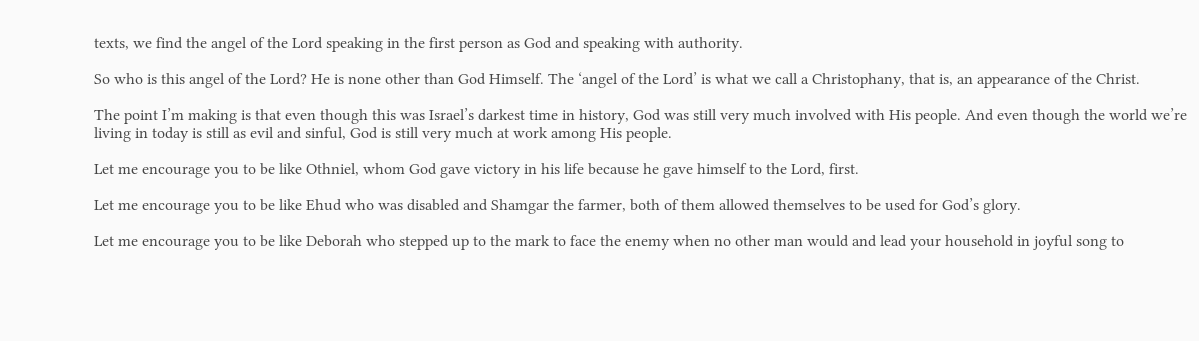texts, we find the angel of the Lord speaking in the first person as God and speaking with authority.

So who is this angel of the Lord? He is none other than God Himself. The ‘angel of the Lord’ is what we call a Christophany, that is, an appearance of the Christ.

The point I’m making is that even though this was Israel’s darkest time in history, God was still very much involved with His people. And even though the world we’re living in today is still as evil and sinful, God is still very much at work among His people.

Let me encourage you to be like Othniel, whom God gave victory in his life because he gave himself to the Lord, first.

Let me encourage you to be like Ehud who was disabled and Shamgar the farmer, both of them allowed themselves to be used for God’s glory.

Let me encourage you to be like Deborah who stepped up to the mark to face the enemy when no other man would and lead your household in joyful song to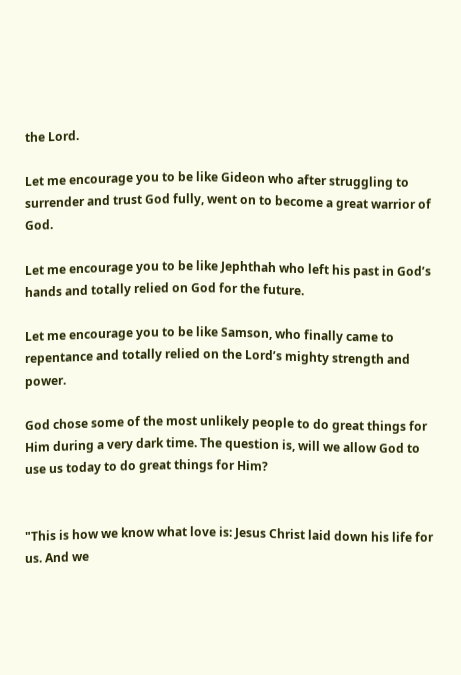the Lord.

Let me encourage you to be like Gideon who after struggling to surrender and trust God fully, went on to become a great warrior of God.

Let me encourage you to be like Jephthah who left his past in God’s hands and totally relied on God for the future.

Let me encourage you to be like Samson, who finally came to repentance and totally relied on the Lord’s mighty strength and power.

God chose some of the most unlikely people to do great things for Him during a very dark time. The question is, will we allow God to use us today to do great things for Him?


"This is how we know what love is: Jesus Christ laid down his life for us. And we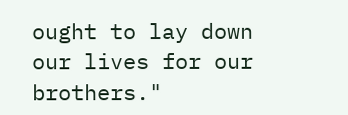ought to lay down our lives for our brothers."